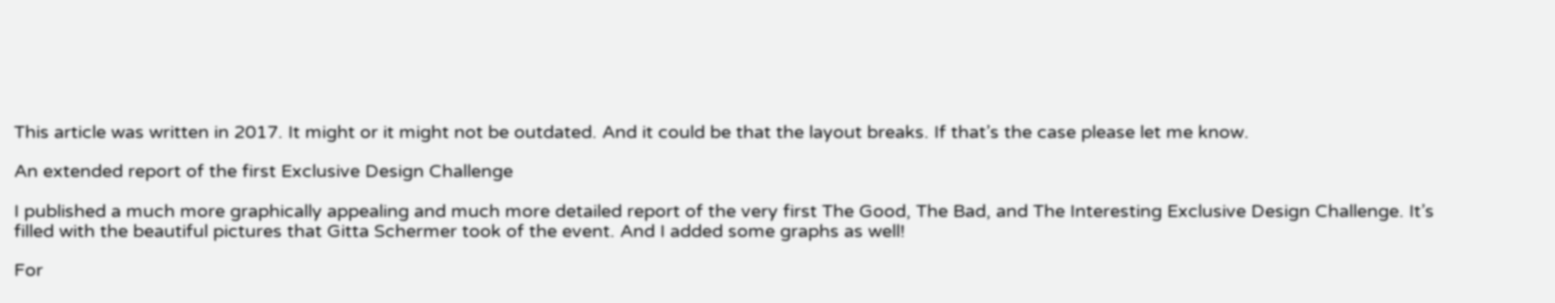This article was written in 2017. It might or it might not be outdated. And it could be that the layout breaks. If that’s the case please let me know.

An extended report of the first Exclusive Design Challenge

I published a much more graphically appealing and much more detailed report of the very first The Good, The Bad, and The Interesting Exclusive Design Challenge. It’s filled with the beautiful pictures that Gitta Schermer took of the event. And I added some graphs as well!

For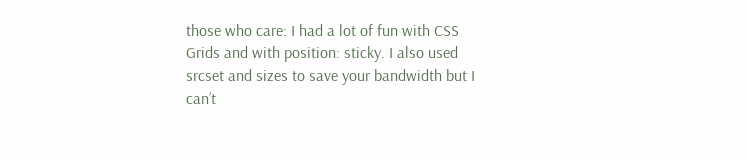those who care: I had a lot of fun with CSS Grids and with position: sticky. I also used srcset and sizes to save your bandwidth but I can’t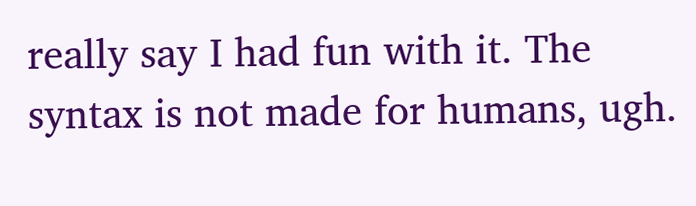really say I had fun with it. The syntax is not made for humans, ugh.